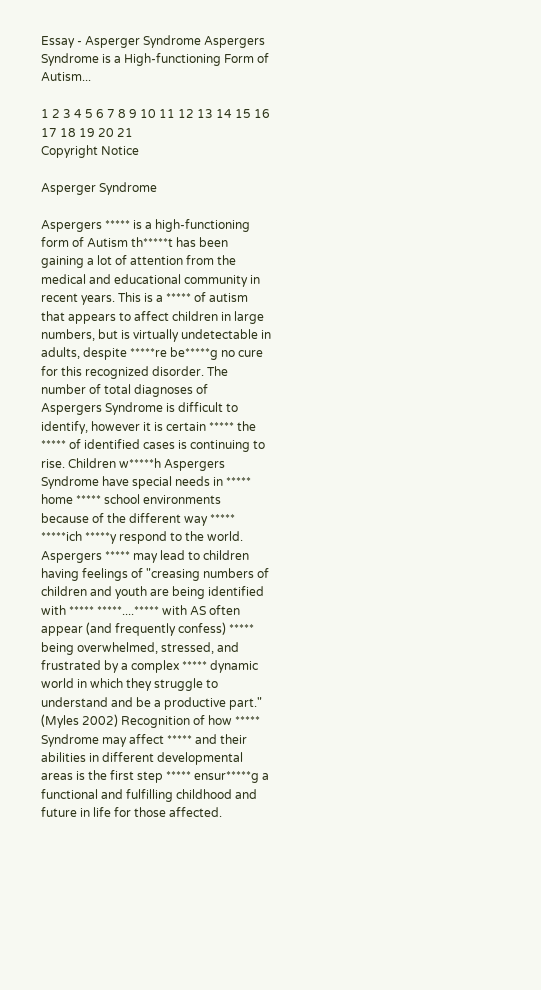Essay - Asperger Syndrome Aspergers Syndrome is a High-functioning Form of Autism...

1 2 3 4 5 6 7 8 9 10 11 12 13 14 15 16 17 18 19 20 21
Copyright Notice

Asperger Syndrome

Aspergers ***** is a high-functioning form of Autism th*****t has been gaining a lot of attention from the medical and educational community in recent years. This is a ***** of autism that appears to affect children in large numbers, but is virtually undetectable in adults, despite *****re be*****g no cure for this recognized disorder. The number of total diagnoses of Aspergers Syndrome is difficult to identify, however it is certain ***** the ***** of identified cases is continuing to rise. Children w*****h Aspergers Syndrome have special needs in ***** home ***** school environments because of the different way ***** *****ich *****y respond to the world. Aspergers ***** may lead to children having feelings of "creasing numbers of children and youth are being identified with ***** *****....***** with AS often appear (and frequently confess) ***** being overwhelmed, stressed, and frustrated by a complex ***** dynamic world in which they struggle to understand and be a productive part." (Myles 2002) Recognition of how ***** Syndrome may affect ***** and their abilities in different developmental areas is the first step ***** ensur*****g a functional and fulfilling childhood and future in life for those affected.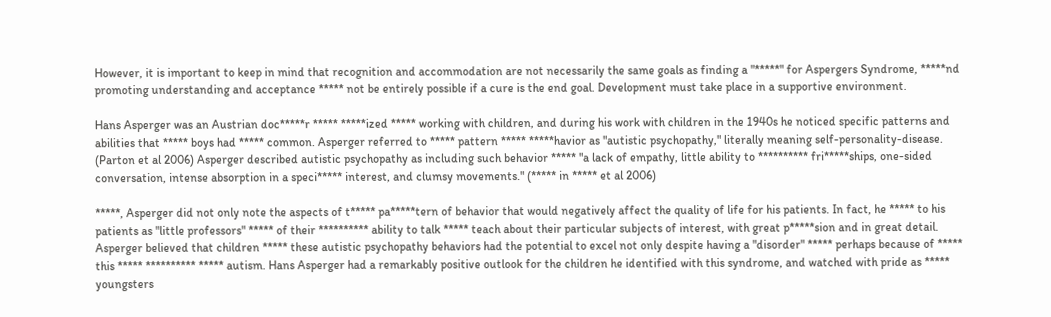However, it is important to keep in mind that recognition and accommodation are not necessarily the same goals as finding a "*****" for Aspergers Syndrome, *****nd promoting understanding and acceptance ***** not be entirely possible if a cure is the end goal. Development must take place in a supportive environment.

Hans Asperger was an Austrian doc*****r ***** *****ized ***** working with children, and during his work with children in the 1940s he noticed specific patterns and abilities that ***** boys had ***** common. Asperger referred to ***** pattern ***** *****havior as "autistic psychopathy," literally meaning self-personality-disease. (Parton et al 2006) Asperger described autistic psychopathy as including such behavior ***** "a lack of empathy, little ability to ********** fri*****ships, one-sided conversation, intense absorption in a speci***** interest, and clumsy movements." (***** in ***** et al 2006)

*****, Asperger did not only note the aspects of t***** pa*****tern of behavior that would negatively affect the quality of life for his patients. In fact, he ***** to his patients as "little professors" ***** of their ********** ability to talk ***** teach about their particular subjects of interest, with great p*****sion and in great detail. Asperger believed that children ***** these autistic psychopathy behaviors had the potential to excel not only despite having a "disorder" ***** perhaps because of ***** this ***** ********** ***** autism. Hans Asperger had a remarkably positive outlook for the children he identified with this syndrome, and watched with pride as ***** youngsters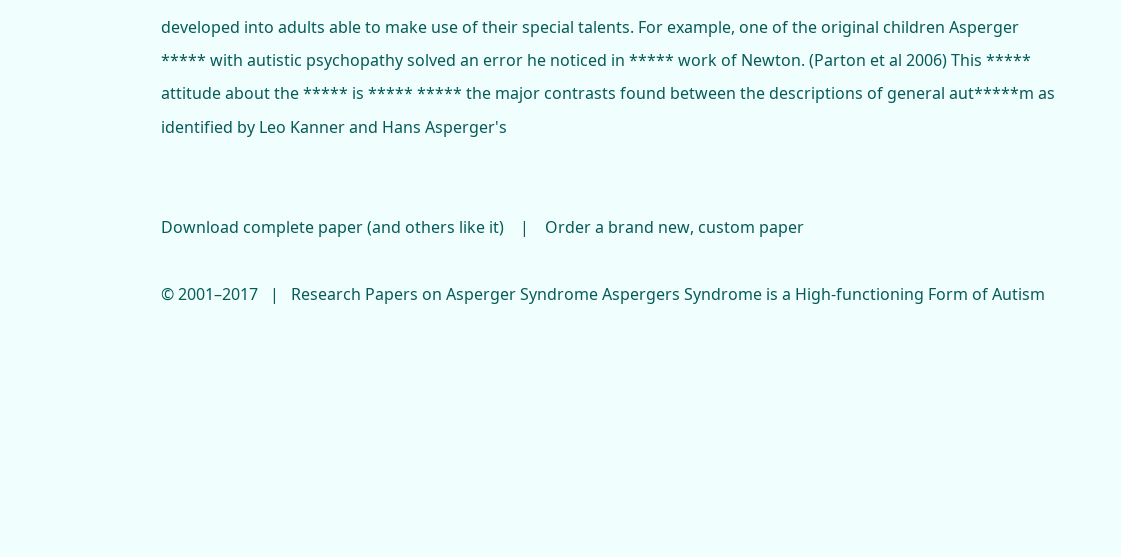developed into adults able to make use of their special talents. For example, one of the original children Asperger ***** with autistic psychopathy solved an error he noticed in ***** work of Newton. (Parton et al 2006) This ***** attitude about the ***** is ***** ***** the major contrasts found between the descriptions of general aut*****m as identified by Leo Kanner and Hans Asperger's


Download complete paper (and others like it)    |    Order a brand new, custom paper

© 2001–2017   |   Research Papers on Asperger Syndrome Aspergers Syndrome is a High-functioning Form of Autism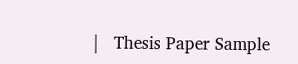|   Thesis Paper Sample